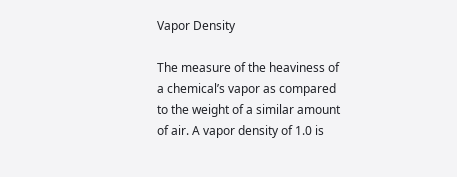Vapor Density

The measure of the heaviness of a chemical’s vapor as compared to the weight of a similar amount of air. A vapor density of 1.0 is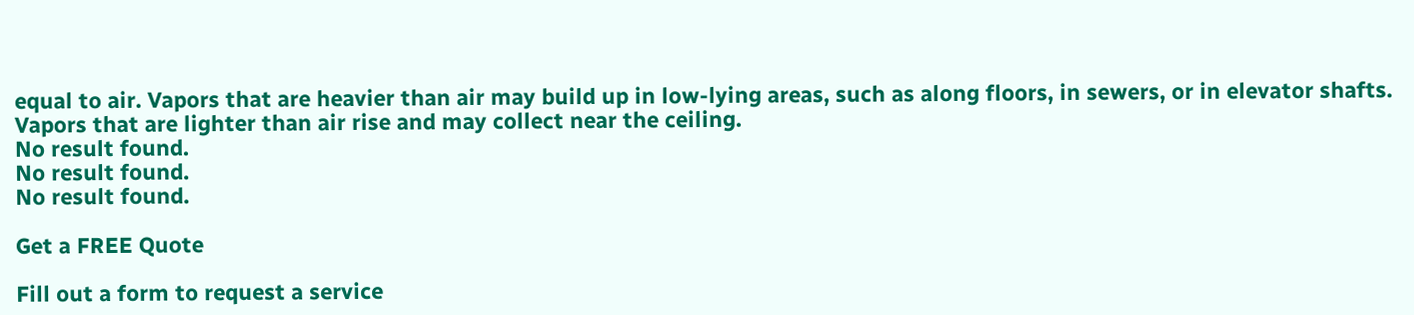equal to air. Vapors that are heavier than air may build up in low-lying areas, such as along floors, in sewers, or in elevator shafts. Vapors that are lighter than air rise and may collect near the ceiling.
No result found.
No result found.
No result found.

Get a FREE Quote

Fill out a form to request a service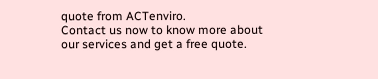quote from ACTenviro.
Contact us now to know more about our services and get a free quote.